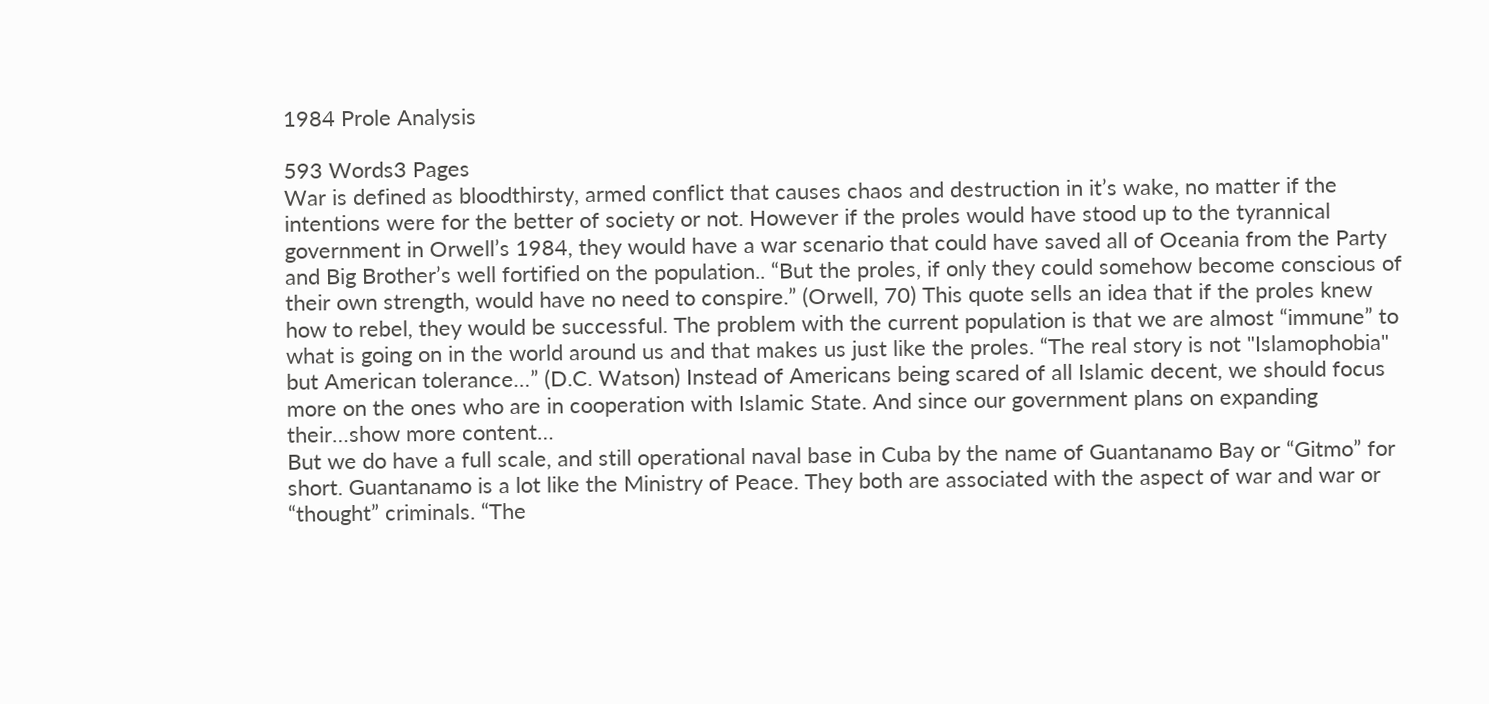1984 Prole Analysis

593 Words3 Pages
War is defined as bloodthirsty, armed conflict that causes chaos and destruction in it’s wake, no matter if the intentions were for the better of society or not. However if the proles would have stood up to the tyrannical government in Orwell’s 1984, they would have a war scenario that could have saved all of Oceania from the Party and Big Brother’s well fortified on the population.. “But the proles, if only they could somehow become conscious of their own strength, would have no need to conspire.” (Orwell, 70) This quote sells an idea that if the proles knew how to rebel, they would be successful. The problem with the current population is that we are almost “immune” to what is going on in the world around us and that makes us just like the proles. “The real story is not "Islamophobia" but American tolerance…” (D.C. Watson) Instead of Americans being scared of all Islamic decent, we should focus more on the ones who are in cooperation with Islamic State. And since our government plans on expanding their…show more content…
But we do have a full scale, and still operational naval base in Cuba by the name of Guantanamo Bay or “Gitmo” for short. Guantanamo is a lot like the Ministry of Peace. They both are associated with the aspect of war and war or “thought” criminals. “The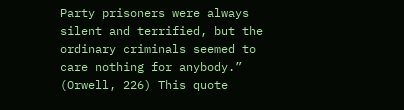Party prisoners were always silent and terrified, but the ordinary criminals seemed to care nothing for anybody.” (Orwell, 226) This quote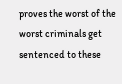proves the worst of the worst criminals get sentenced to these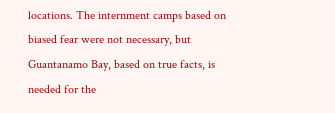locations. The internment camps based on biased fear were not necessary, but Guantanamo Bay, based on true facts, is needed for the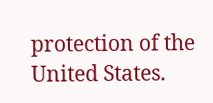protection of the United States.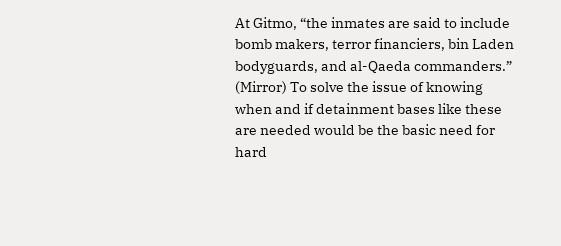At Gitmo, “the inmates are said to include bomb makers, terror financiers, bin Laden bodyguards, and al-Qaeda commanders.” (Mirror) To solve the issue of knowing when and if detainment bases like these are needed would be the basic need for hard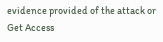evidence provided of the attack or
Get Access